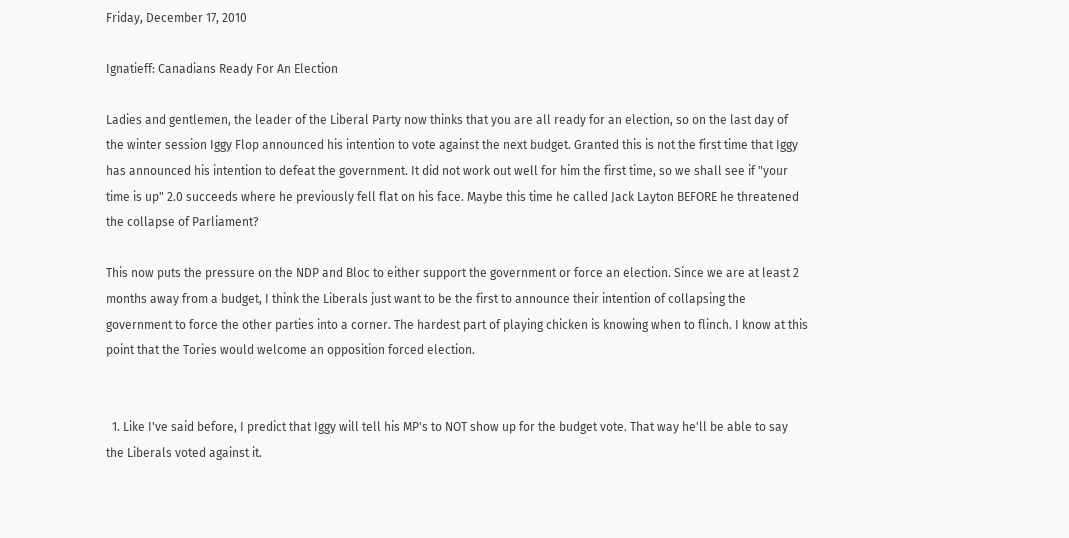Friday, December 17, 2010

Ignatieff: Canadians Ready For An Election

Ladies and gentlemen, the leader of the Liberal Party now thinks that you are all ready for an election, so on the last day of the winter session Iggy Flop announced his intention to vote against the next budget. Granted this is not the first time that Iggy has announced his intention to defeat the government. It did not work out well for him the first time, so we shall see if "your time is up" 2.0 succeeds where he previously fell flat on his face. Maybe this time he called Jack Layton BEFORE he threatened the collapse of Parliament?

This now puts the pressure on the NDP and Bloc to either support the government or force an election. Since we are at least 2 months away from a budget, I think the Liberals just want to be the first to announce their intention of collapsing the government to force the other parties into a corner. The hardest part of playing chicken is knowing when to flinch. I know at this point that the Tories would welcome an opposition forced election.


  1. Like I've said before, I predict that Iggy will tell his MP's to NOT show up for the budget vote. That way he'll be able to say the Liberals voted against it.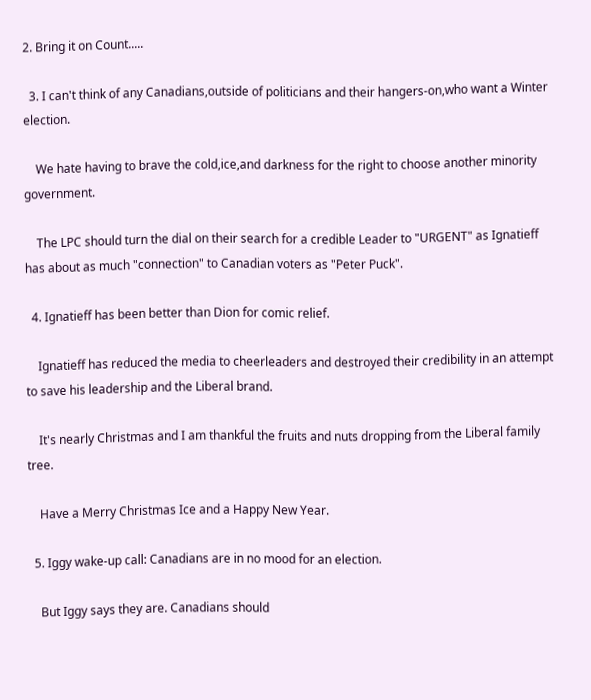2. Bring it on Count.....

  3. I can't think of any Canadians,outside of politicians and their hangers-on,who want a Winter election.

    We hate having to brave the cold,ice,and darkness for the right to choose another minority government.

    The LPC should turn the dial on their search for a credible Leader to "URGENT" as Ignatieff has about as much "connection" to Canadian voters as "Peter Puck".

  4. Ignatieff has been better than Dion for comic relief.

    Ignatieff has reduced the media to cheerleaders and destroyed their credibility in an attempt to save his leadership and the Liberal brand.

    It's nearly Christmas and I am thankful the fruits and nuts dropping from the Liberal family tree.

    Have a Merry Christmas Ice and a Happy New Year.

  5. Iggy wake-up call: Canadians are in no mood for an election.

    But Iggy says they are. Canadians should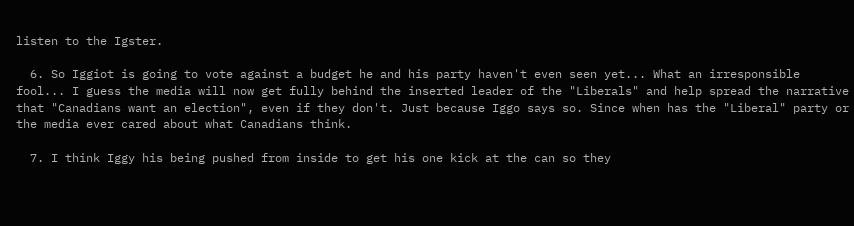listen to the Igster.

  6. So Iggiot is going to vote against a budget he and his party haven't even seen yet... What an irresponsible fool... I guess the media will now get fully behind the inserted leader of the "Liberals" and help spread the narrative that "Canadians want an election", even if they don't. Just because Iggo says so. Since when has the "Liberal" party or the media ever cared about what Canadians think.

  7. I think Iggy his being pushed from inside to get his one kick at the can so they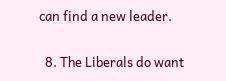can find a new leader.

  8. The Liberals do want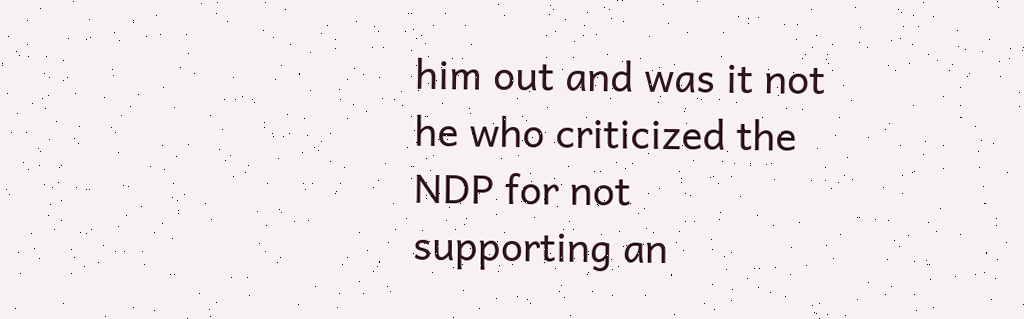him out and was it not he who criticized the NDP for not supporting an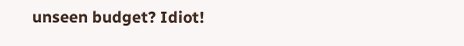unseen budget? Idiot!